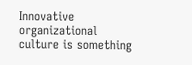Innovative organizational culture is something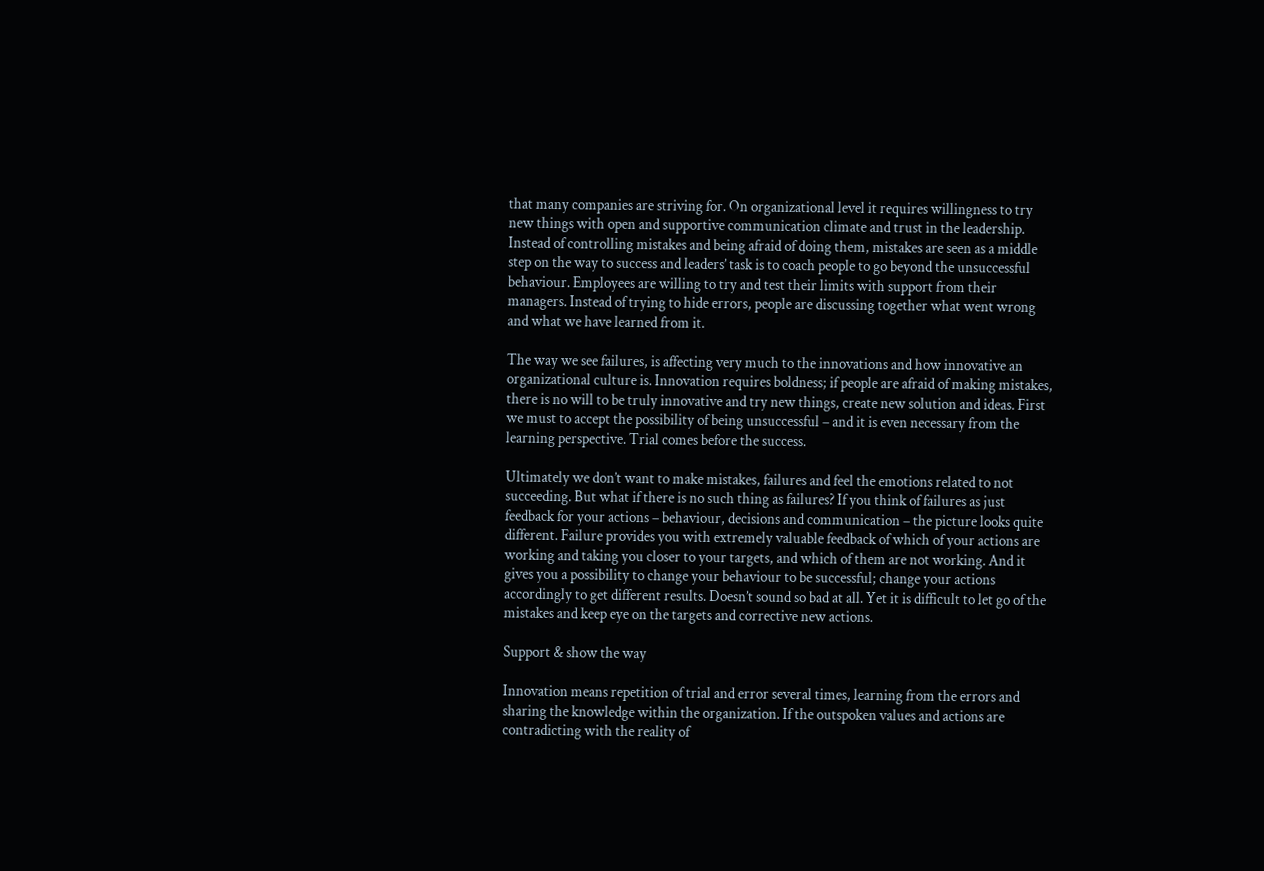that many companies are striving for. On organizational level it requires willingness to try new things with open and supportive communication climate and trust in the leadership. Instead of controlling mistakes and being afraid of doing them, mistakes are seen as a middle step on the way to success and leaders’ task is to coach people to go beyond the unsuccessful behaviour. Employees are willing to try and test their limits with support from their managers. Instead of trying to hide errors, people are discussing together what went wrong and what we have learned from it.

The way we see failures, is affecting very much to the innovations and how innovative an organizational culture is. Innovation requires boldness; if people are afraid of making mistakes, there is no will to be truly innovative and try new things, create new solution and ideas. First we must to accept the possibility of being unsuccessful – and it is even necessary from the learning perspective. Trial comes before the success.

Ultimately we don’t want to make mistakes, failures and feel the emotions related to not succeeding. But what if there is no such thing as failures? If you think of failures as just feedback for your actions – behaviour, decisions and communication – the picture looks quite different. Failure provides you with extremely valuable feedback of which of your actions are working and taking you closer to your targets, and which of them are not working. And it gives you a possibility to change your behaviour to be successful; change your actions accordingly to get different results. Doesn’t sound so bad at all. Yet it is difficult to let go of the mistakes and keep eye on the targets and corrective new actions.

Support & show the way

Innovation means repetition of trial and error several times, learning from the errors and sharing the knowledge within the organization. If the outspoken values and actions are contradicting with the reality of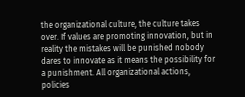the organizational culture, the culture takes over. If values are promoting innovation, but in reality the mistakes will be punished nobody dares to innovate as it means the possibility for a punishment. All organizational actions, policies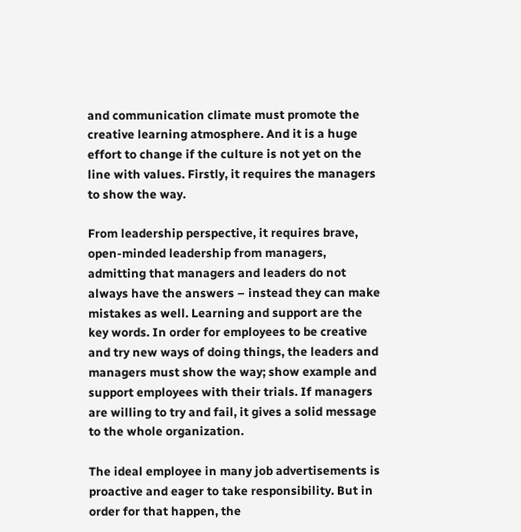and communication climate must promote the creative learning atmosphere. And it is a huge effort to change if the culture is not yet on the line with values. Firstly, it requires the managers to show the way.

From leadership perspective, it requires brave, open-minded leadership from managers, admitting that managers and leaders do not always have the answers – instead they can make mistakes as well. Learning and support are the key words. In order for employees to be creative and try new ways of doing things, the leaders and managers must show the way; show example and support employees with their trials. If managers are willing to try and fail, it gives a solid message to the whole organization.

The ideal employee in many job advertisements is proactive and eager to take responsibility. But in order for that happen, the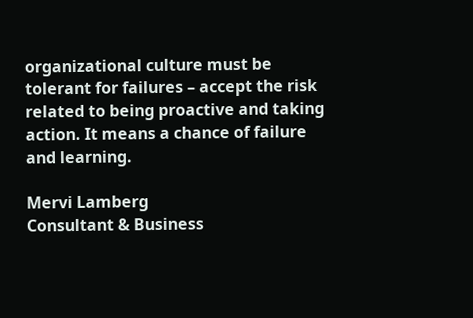organizational culture must be tolerant for failures – accept the risk related to being proactive and taking action. It means a chance of failure and learning.

Mervi Lamberg
Consultant & Business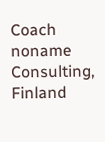Coach
noname Consulting, Finland